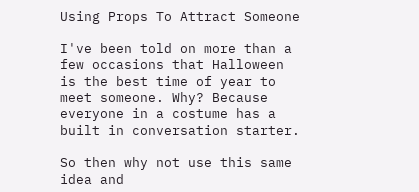Using Props To Attract Someone

I've been told on more than a few occasions that Halloween is the best time of year to meet someone. Why? Because everyone in a costume has a built in conversation starter.

So then why not use this same idea and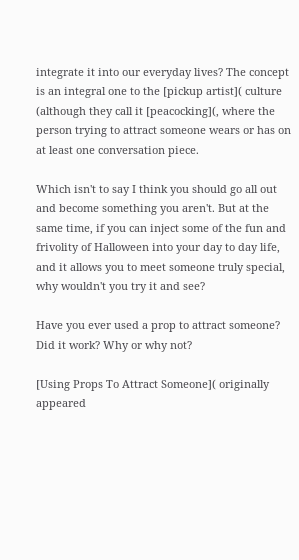integrate it into our everyday lives? The concept is an integral one to the [pickup artist]( culture (although they call it [peacocking](, where the person trying to attract someone wears or has on at least one conversation piece.

Which isn't to say I think you should go all out and become something you aren't. But at the same time, if you can inject some of the fun and frivolity of Halloween into your day to day life, and it allows you to meet someone truly special, why wouldn't you try it and see?

Have you ever used a prop to attract someone? Did it work? Why or why not?

[Using Props To Attract Someone]( originally appeared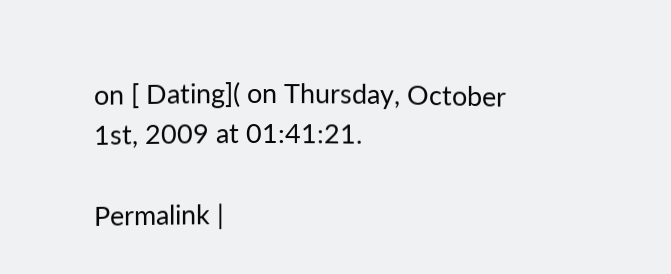on [ Dating]( on Thursday, October 1st, 2009 at 01:41:21.

Permalink |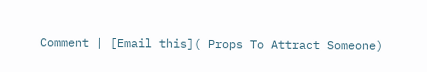Comment | [Email this]( Props To Attract Someone)